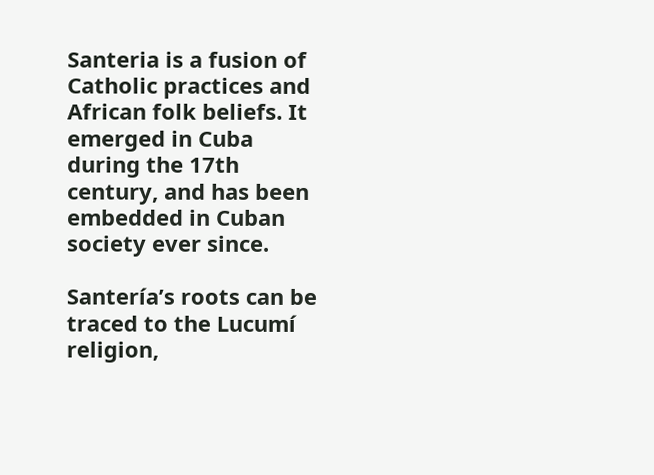Santeria is a fusion of Catholic practices and African folk beliefs. It emerged in Cuba during the 17th century, and has been embedded in Cuban society ever since.

Santería’s roots can be traced to the Lucumí religion,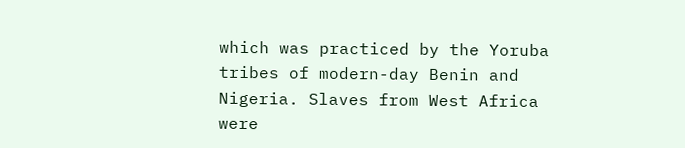which was practiced by the Yoruba tribes of modern-day Benin and Nigeria. Slaves from West Africa were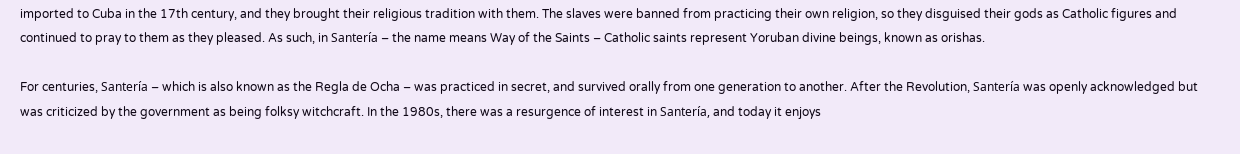imported to Cuba in the 17th century, and they brought their religious tradition with them. The slaves were banned from practicing their own religion, so they disguised their gods as Catholic figures and continued to pray to them as they pleased. As such, in Santería – the name means Way of the Saints – Catholic saints represent Yoruban divine beings, known as orishas.

For centuries, Santería – which is also known as the Regla de Ocha – was practiced in secret, and survived orally from one generation to another. After the Revolution, Santería was openly acknowledged but was criticized by the government as being folksy witchcraft. In the 1980s, there was a resurgence of interest in Santería, and today it enjoys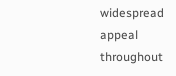widespread appeal throughout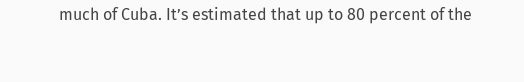much of Cuba. It’s estimated that up to 80 percent of the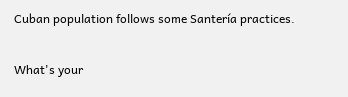Cuban population follows some Santería practices.

What's your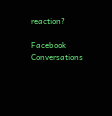reaction?

Facebook Conversations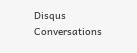Disqus Conversations